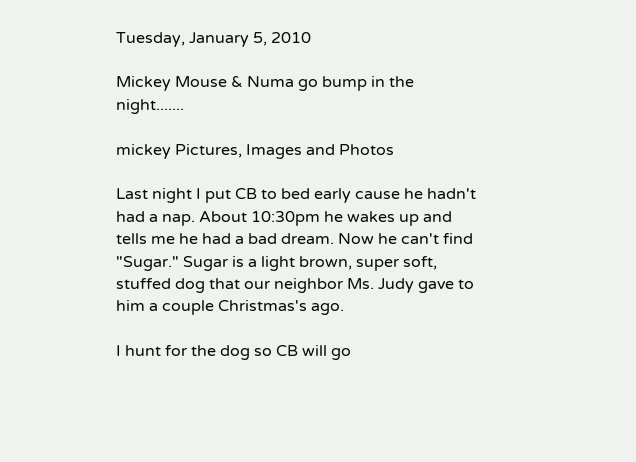Tuesday, January 5, 2010

Mickey Mouse & Numa go bump in the night.......

mickey Pictures, Images and Photos

Last night I put CB to bed early cause he hadn't had a nap. About 10:30pm he wakes up and tells me he had a bad dream. Now he can't find "Sugar." Sugar is a light brown, super soft, stuffed dog that our neighbor Ms. Judy gave to him a couple Christmas's ago.

I hunt for the dog so CB will go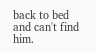back to bed and can't find him.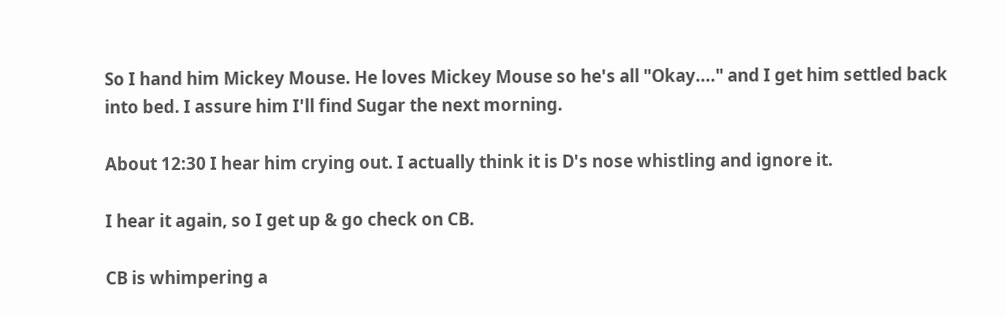So I hand him Mickey Mouse. He loves Mickey Mouse so he's all "Okay...." and I get him settled back into bed. I assure him I'll find Sugar the next morning.

About 12:30 I hear him crying out. I actually think it is D's nose whistling and ignore it.

I hear it again, so I get up & go check on CB.

CB is whimpering a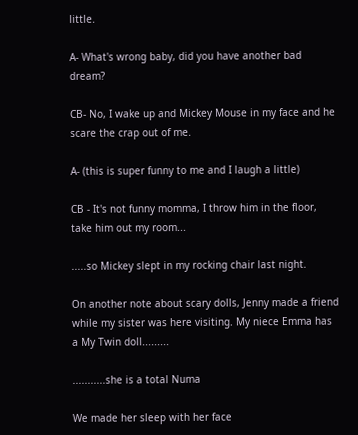little.

A- What's wrong baby, did you have another bad dream?

CB- No, I wake up and Mickey Mouse in my face and he scare the crap out of me.

A- (this is super funny to me and I laugh a little)

CB - It's not funny momma, I throw him in the floor, take him out my room...

.....so Mickey slept in my rocking chair last night.

On another note about scary dolls, Jenny made a friend while my sister was here visiting. My niece Emma has a My Twin doll.........

...........she is a total Numa

We made her sleep with her face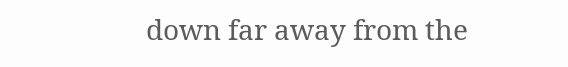down far away from the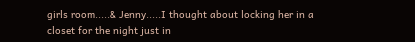girls room.....& Jenny.....I thought about locking her in a closet for the night just in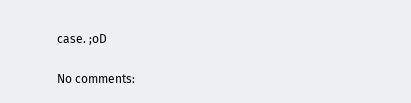case. ;oD

No comments: